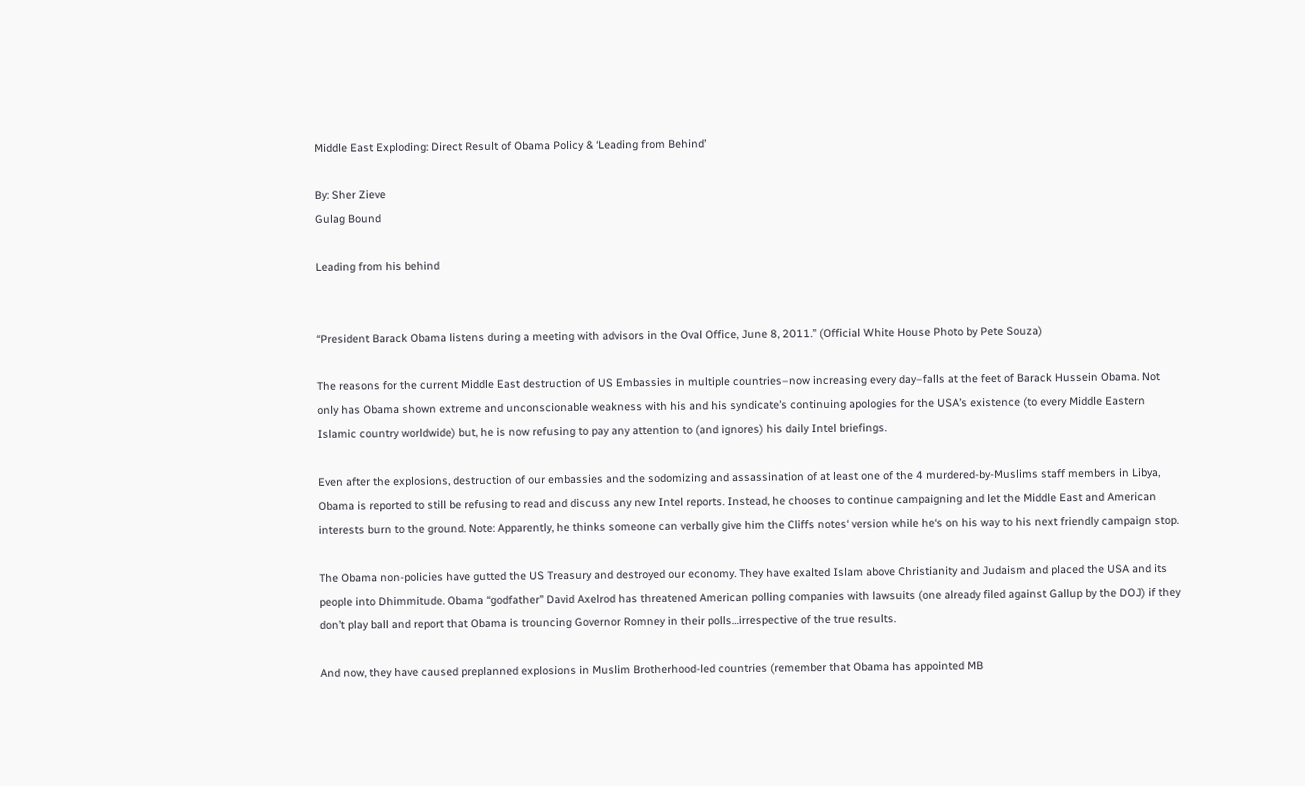Middle East Exploding: Direct Result of Obama Policy & ‘Leading from Behind’

By: Sher Zieve
Gulag Bound

Leading from his behind


“President Barack Obama listens during a meeting with advisors in the Oval Office, June 8, 2011.” (Official White House Photo by Pete Souza)

The reasons for the current Middle East destruction of US Embassies in multiple countries–now increasing every day–falls at the feet of Barack Hussein Obama. Not only has Obama shown extreme and unconscionable weakness with his and his syndicate’s continuing apologies for the USA’s existence (to every Middle Eastern Islamic country worldwide) but, he is now refusing to pay any attention to (and ignores) his daily Intel briefings.

Even after the explosions, destruction of our embassies and the sodomizing and assassination of at least one of the 4 murdered-by-Muslims staff members in Libya, Obama is reported to still be refusing to read and discuss any new Intel reports. Instead, he chooses to continue campaigning and let the Middle East and American interests burn to the ground. Note: Apparently, he thinks someone can verbally give him the Cliffs notes‘ version while he‘s on his way to his next friendly campaign stop.

The Obama non-policies have gutted the US Treasury and destroyed our economy. They have exalted Islam above Christianity and Judaism and placed the USA and its people into Dhimmitude. Obama “godfather” David Axelrod has threatened American polling companies with lawsuits (one already filed against Gallup by the DOJ) if they don’t play ball and report that Obama is trouncing Governor Romney in their polls…irrespective of the true results.

And now, they have caused preplanned explosions in Muslim Brotherhood-led countries (remember that Obama has appointed MB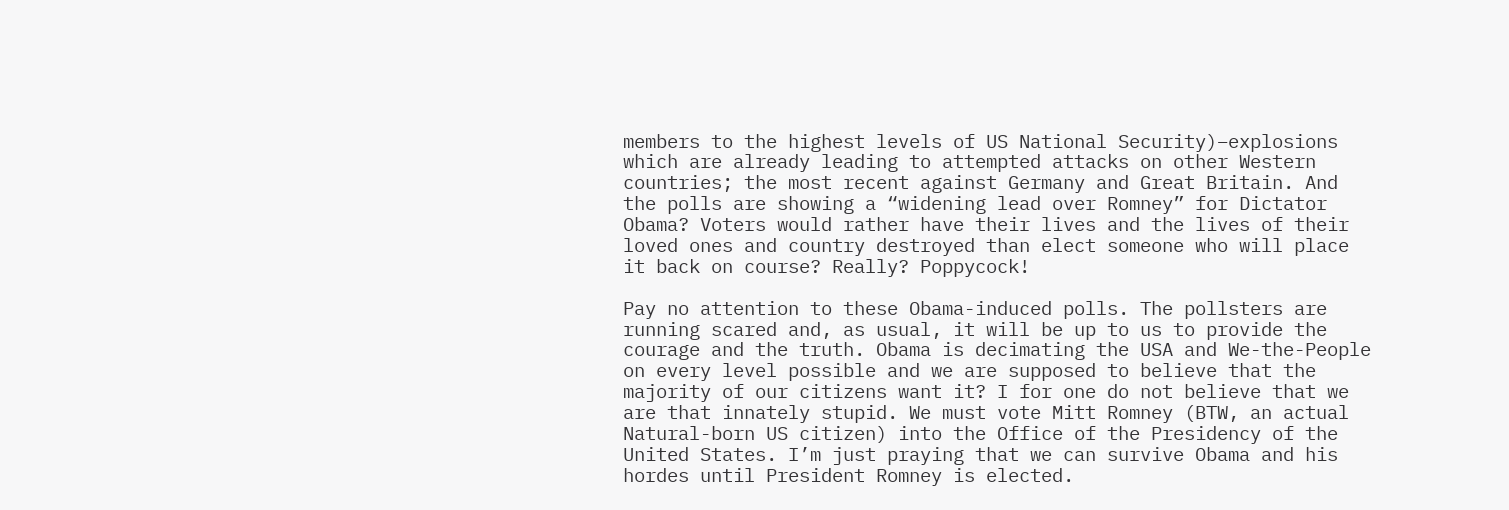members to the highest levels of US National Security)–explosions which are already leading to attempted attacks on other Western countries; the most recent against Germany and Great Britain. And the polls are showing a “widening lead over Romney” for Dictator Obama? Voters would rather have their lives and the lives of their loved ones and country destroyed than elect someone who will place it back on course? Really? Poppycock!

Pay no attention to these Obama-induced polls. The pollsters are running scared and, as usual, it will be up to us to provide the courage and the truth. Obama is decimating the USA and We-the-People on every level possible and we are supposed to believe that the majority of our citizens want it? I for one do not believe that we are that innately stupid. We must vote Mitt Romney (BTW, an actual Natural-born US citizen) into the Office of the Presidency of the United States. I’m just praying that we can survive Obama and his hordes until President Romney is elected.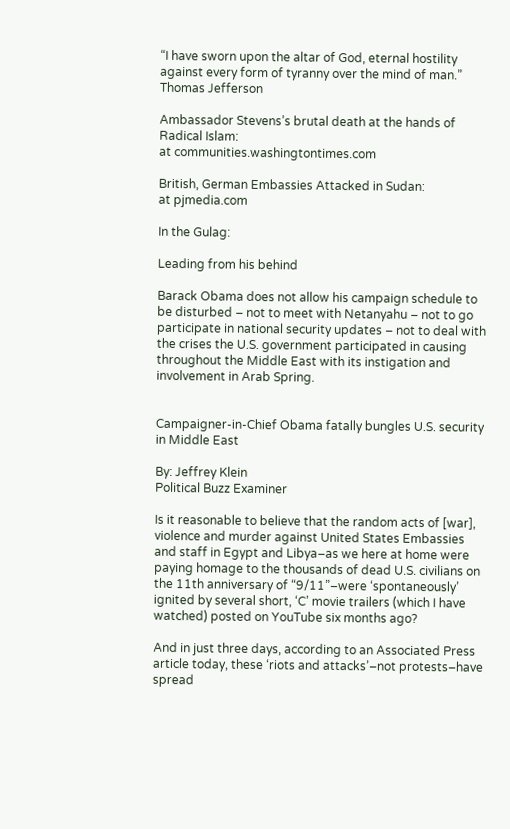“I have sworn upon the altar of God, eternal hostility against every form of tyranny over the mind of man.”
Thomas Jefferson

Ambassador Stevens’s brutal death at the hands of Radical Islam:
at communities.washingtontimes.com

British, German Embassies Attacked in Sudan:
at pjmedia.com

In the Gulag:

Leading from his behind

Barack Obama does not allow his campaign schedule to be disturbed – not to meet with Netanyahu – not to go participate in national security updates – not to deal with the crises the U.S. government participated in causing throughout the Middle East with its instigation and involvement in Arab Spring.


Campaigner-in-Chief Obama fatally bungles U.S. security in Middle East

By: Jeffrey Klein
Political Buzz Examiner

Is it reasonable to believe that the random acts of [war], violence and murder against United States Embassies and staff in Egypt and Libya–as we here at home were paying homage to the thousands of dead U.S. civilians on the 11th anniversary of “9/11”–were ‘spontaneously’ ignited by several short, ‘C’ movie trailers (which I have watched) posted on YouTube six months ago?

And in just three days, according to an Associated Press article today, these ‘riots and attacks’–not protests–have spread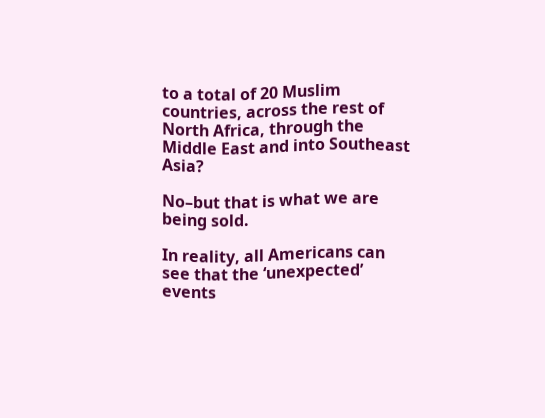to a total of 20 Muslim countries, across the rest of North Africa, through the Middle East and into Southeast Asia?

No–but that is what we are being sold.

In reality, all Americans can see that the ‘unexpected’ events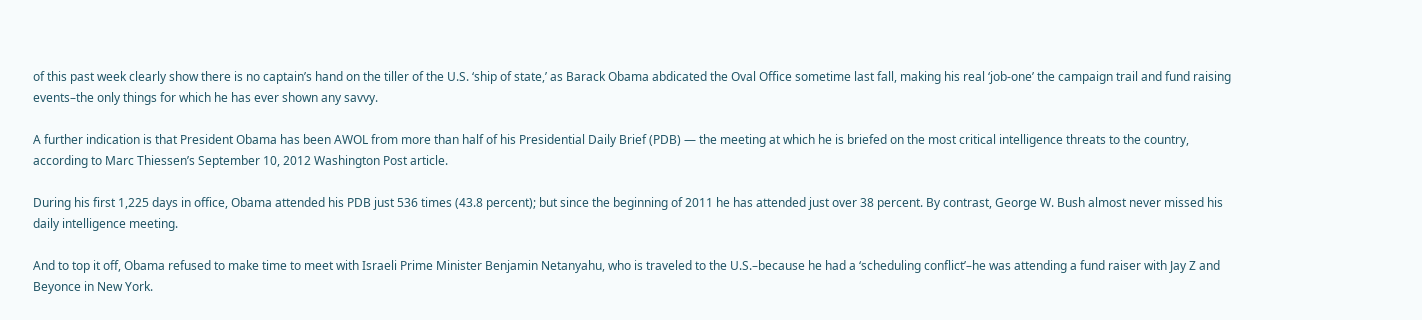of this past week clearly show there is no captain’s hand on the tiller of the U.S. ‘ship of state,’ as Barack Obama abdicated the Oval Office sometime last fall, making his real ‘job-one’ the campaign trail and fund raising events–the only things for which he has ever shown any savvy.

A further indication is that President Obama has been AWOL from more than half of his Presidential Daily Brief (PDB) — the meeting at which he is briefed on the most critical intelligence threats to the country, according to Marc Thiessen’s September 10, 2012 Washington Post article.

During his first 1,225 days in office, Obama attended his PDB just 536 times (43.8 percent); but since the beginning of 2011 he has attended just over 38 percent. By contrast, George W. Bush almost never missed his daily intelligence meeting.

And to top it off, Obama refused to make time to meet with Israeli Prime Minister Benjamin Netanyahu, who is traveled to the U.S.–because he had a ‘scheduling conflict’–he was attending a fund raiser with Jay Z and Beyonce in New York.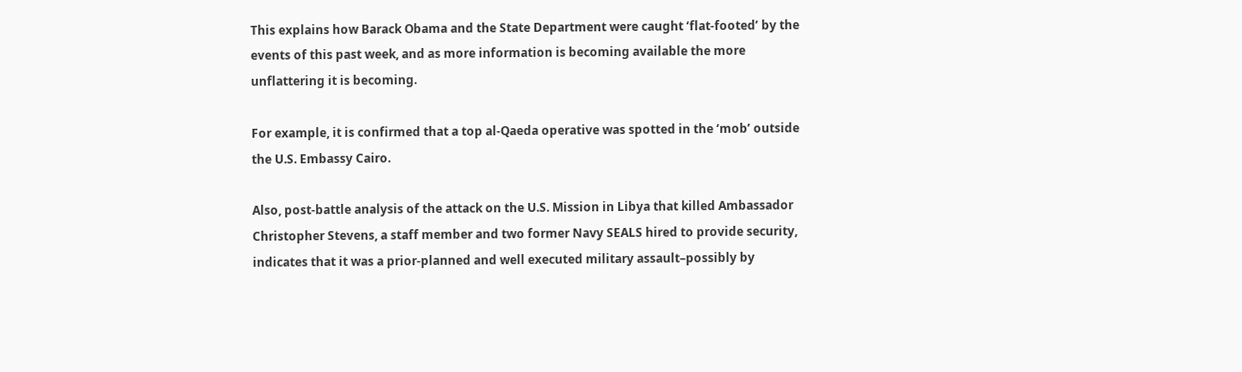This explains how Barack Obama and the State Department were caught ‘flat-footed’ by the events of this past week, and as more information is becoming available the more unflattering it is becoming.

For example, it is confirmed that a top al-Qaeda operative was spotted in the ‘mob’ outside the U.S. Embassy Cairo.

Also, post-battle analysis of the attack on the U.S. Mission in Libya that killed Ambassador Christopher Stevens, a staff member and two former Navy SEALS hired to provide security, indicates that it was a prior-planned and well executed military assault–possibly by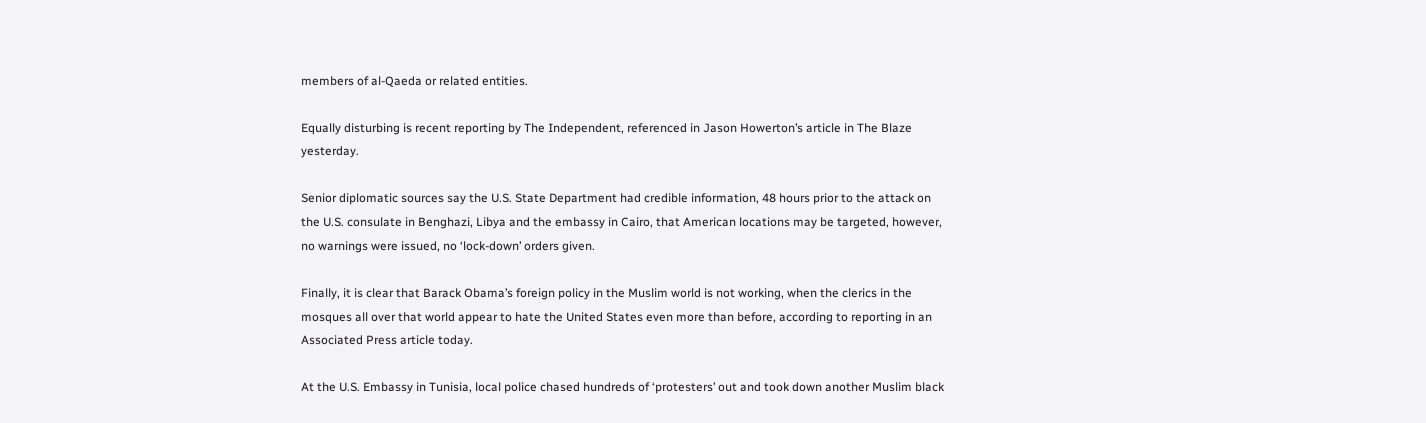members of al-Qaeda or related entities.

Equally disturbing is recent reporting by The Independent, referenced in Jason Howerton’s article in The Blaze yesterday.

Senior diplomatic sources say the U.S. State Department had credible information, 48 hours prior to the attack on the U.S. consulate in Benghazi, Libya and the embassy in Cairo, that American locations may be targeted, however, no warnings were issued, no ‘lock-down’ orders given.

Finally, it is clear that Barack Obama’s foreign policy in the Muslim world is not working, when the clerics in the mosques all over that world appear to hate the United States even more than before, according to reporting in an Associated Press article today.

At the U.S. Embassy in Tunisia, local police chased hundreds of ‘protesters’ out and took down another Muslim black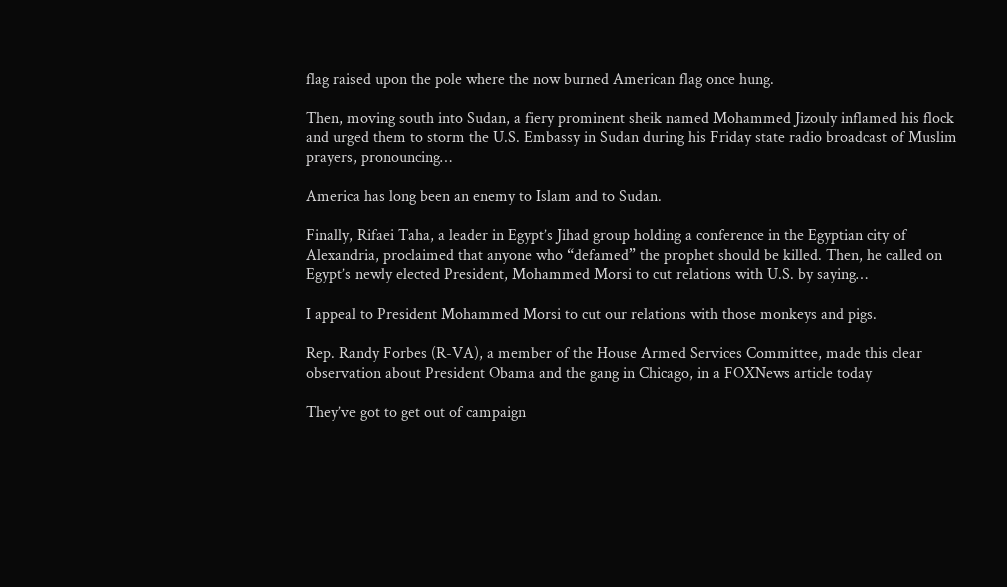flag raised upon the pole where the now burned American flag once hung.

Then, moving south into Sudan, a fiery prominent sheik named Mohammed Jizouly inflamed his flock and urged them to storm the U.S. Embassy in Sudan during his Friday state radio broadcast of Muslim prayers, pronouncing…

America has long been an enemy to Islam and to Sudan.

Finally, Rifaei Taha, a leader in Egypt’s Jihad group holding a conference in the Egyptian city of Alexandria, proclaimed that anyone who “defamed” the prophet should be killed. Then, he called on Egypt’s newly elected President, Mohammed Morsi to cut relations with U.S. by saying…

I appeal to President Mohammed Morsi to cut our relations with those monkeys and pigs.

Rep. Randy Forbes (R-VA), a member of the House Armed Services Committee, made this clear observation about President Obama and the gang in Chicago, in a FOXNews article today

They’ve got to get out of campaign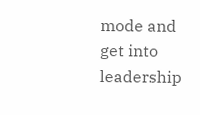mode and get into leadership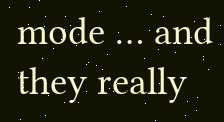mode … and they really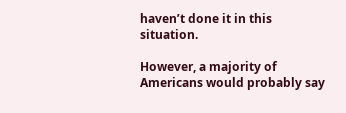haven’t done it in this situation.

However, a majority of Americans would probably say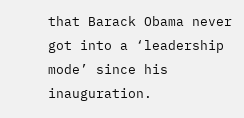that Barack Obama never got into a ‘leadership mode’ since his inauguration.